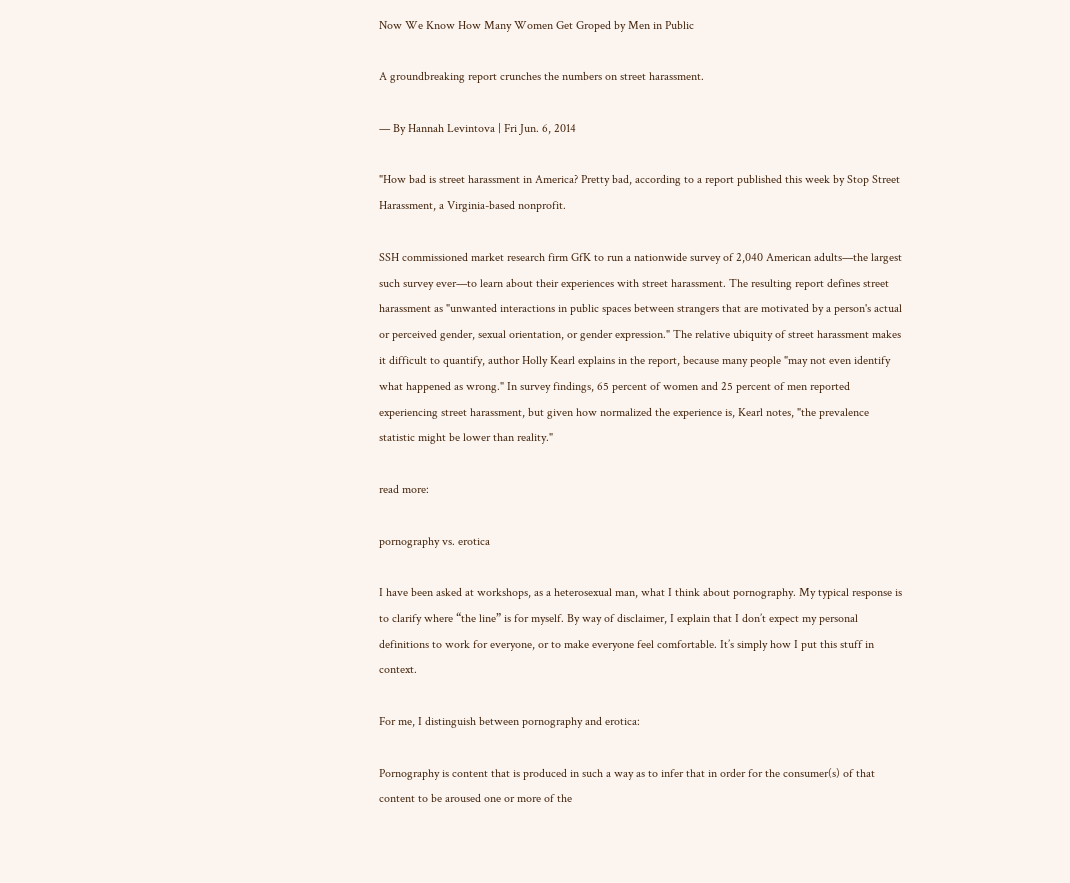Now We Know How Many Women Get Groped by Men in Public

A groundbreaking report crunches the numbers on street harassment.

— By Hannah Levintova | Fri Jun. 6, 2014

"How bad is street harassment in America? Pretty bad, according to a report published this week by Stop Street Harassment, a Virginia-based nonprofit.

SSH commissioned market research firm GfK to run a nationwide survey of 2,040 American adults—the largest such survey ever—to learn about their experiences with street harassment. The resulting report defines street harassment as "unwanted interactions in public spaces between strangers that are motivated by a person's actual or perceived gender, sexual orientation, or gender expression." The relative ubiquity of street harassment makes it difficult to quantify, author Holly Kearl explains in the report, because many people "may not even identify what happened as wrong." In survey findings, 65 percent of women and 25 percent of men reported experiencing street harassment, but given how normalized the experience is, Kearl notes, "the prevalence statistic might be lower than reality."

read more:

pornography vs. erotica

I have been asked at workshops, as a heterosexual man, what I think about pornography. My typical response is to clarify where “the line” is for myself. By way of disclaimer, I explain that I don’t expect my personal definitions to work for everyone, or to make everyone feel comfortable. It’s simply how I put this stuff in context.

For me, I distinguish between pornography and erotica:

Pornography is content that is produced in such a way as to infer that in order for the consumer(s) of that content to be aroused one or more of the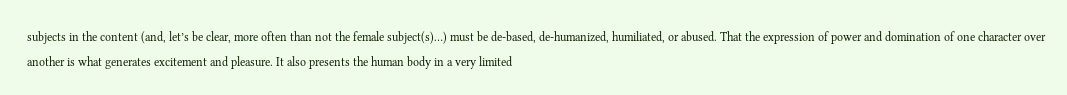subjects in the content (and, let’s be clear, more often than not the female subject(s)…) must be de-based, de-humanized, humiliated, or abused. That the expression of power and domination of one character over another is what generates excitement and pleasure. It also presents the human body in a very limited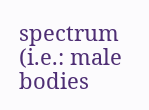spectrum (i.e.: male bodies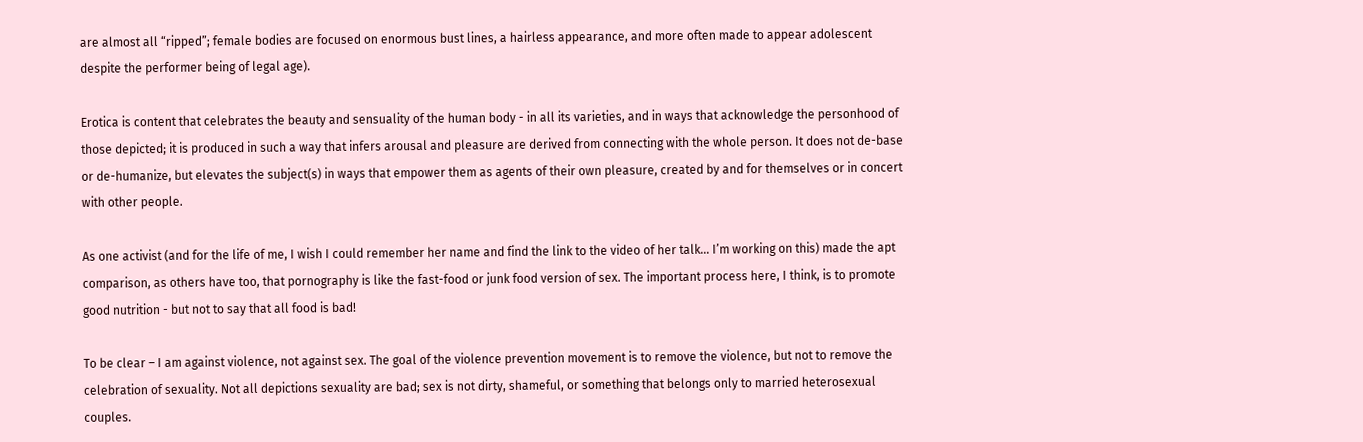are almost all “ripped”; female bodies are focused on enormous bust lines, a hairless appearance, and more often made to appear adolescent despite the performer being of legal age).

Erotica is content that celebrates the beauty and sensuality of the human body - in all its varieties, and in ways that acknowledge the personhood of those depicted; it is produced in such a way that infers arousal and pleasure are derived from connecting with the whole person. It does not de-base or de-humanize, but elevates the subject(s) in ways that empower them as agents of their own pleasure, created by and for themselves or in concert with other people.

As one activist (and for the life of me, I wish I could remember her name and find the link to the video of her talk… I’m working on this) made the apt comparison, as others have too, that pornography is like the fast-food or junk food version of sex. The important process here, I think, is to promote good nutrition - but not to say that all food is bad!

To be clear – I am against violence, not against sex. The goal of the violence prevention movement is to remove the violence, but not to remove the celebration of sexuality. Not all depictions sexuality are bad; sex is not dirty, shameful, or something that belongs only to married heterosexual couples.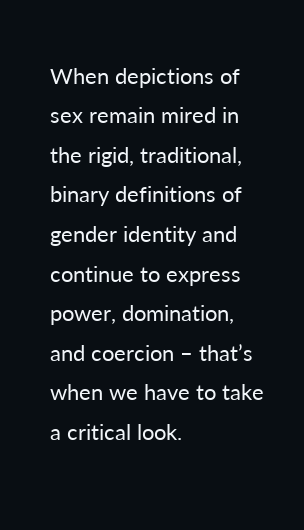When depictions of sex remain mired in the rigid, traditional, binary definitions of gender identity and continue to express power, domination, and coercion – that’s when we have to take a critical look.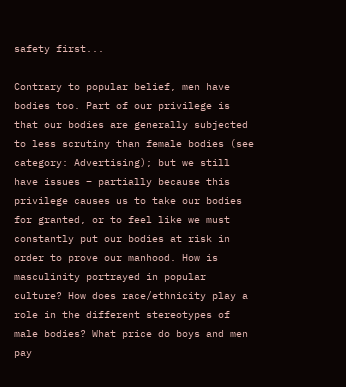safety first...

Contrary to popular belief, men have bodies too. Part of our privilege is that our bodies are generally subjected to less scrutiny than female bodies (see category: Advertising); but we still have issues – partially because this privilege causes us to take our bodies for granted, or to feel like we must constantly put our bodies at risk in order to prove our manhood. How is masculinity portrayed in popular culture? How does race/ethnicity play a role in the different stereotypes of male bodies? What price do boys and men pay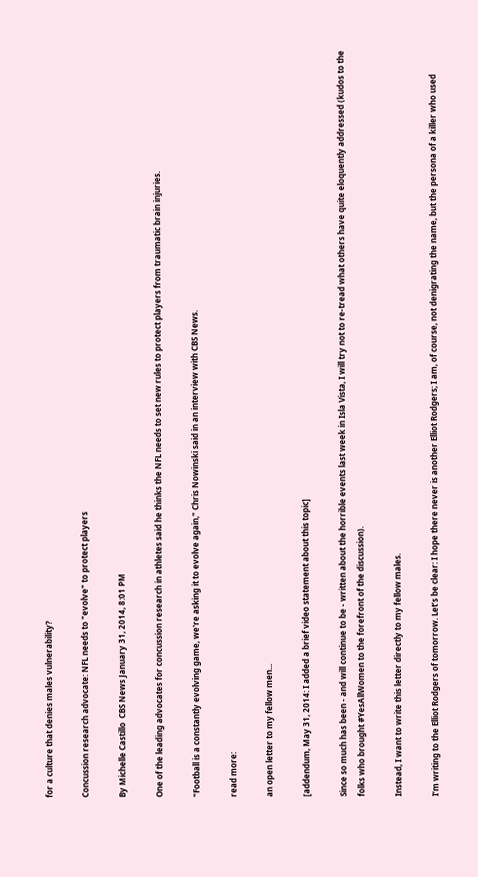for a culture that denies males vulnerability?

Concussion research advocate: NFL needs to "evolve" to protect players

By Michelle Castillo  CBS News January 31, 2014, 8:01 PM

One of the leading advocates for concussion research in athletes said he thinks the NFL needs to set new rules to protect players from traumatic brain injuries.

"Football is a constantly evolving game, we're asking it to evolve again," Chris Nowinski said in an interview with CBS News.

read more:

an open letter to my fellow men...

[addendum, May 31, 2014: I added a brief video statement about this topic]

Since so much has been - and will continue to be - written about the horrible events last week in Isla Vista, I will try not to re-tread what others have quite eloquently addressed (kudos to the folks who brought #YesAllWomen to the forefront of the discussion).

Instead, I want to write this letter directly to my fellow males.

I’m writing to the Elliot Rodgers of tomorrow. Let’s be clear: I hope there never is another Elliot Rodgers; I am, of course, not denigrating the name, but the persona of a killer who used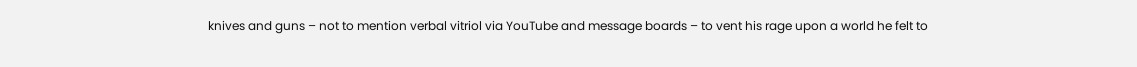knives and guns – not to mention verbal vitriol via YouTube and message boards – to vent his rage upon a world he felt to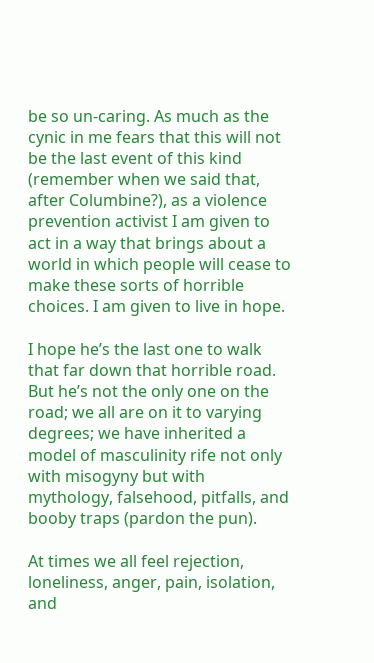be so un-caring. As much as the cynic in me fears that this will not be the last event of this kind (remember when we said that, after Columbine?), as a violence prevention activist I am given to act in a way that brings about a world in which people will cease to make these sorts of horrible choices. I am given to live in hope.

I hope he’s the last one to walk that far down that horrible road. But he’s not the only one on the road; we all are on it to varying degrees; we have inherited a model of masculinity rife not only with misogyny but with mythology, falsehood, pitfalls, and booby traps (pardon the pun).

At times we all feel rejection, loneliness, anger, pain, isolation, and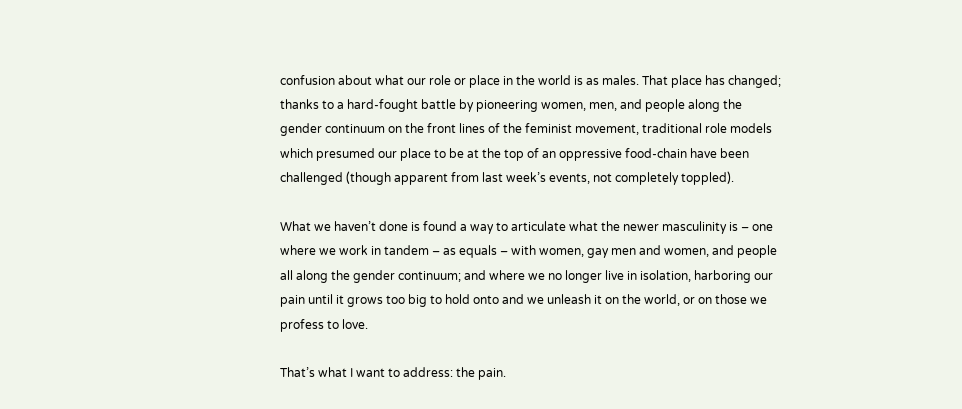confusion about what our role or place in the world is as males. That place has changed; thanks to a hard-fought battle by pioneering women, men, and people along the gender continuum on the front lines of the feminist movement, traditional role models which presumed our place to be at the top of an oppressive food-chain have been challenged (though apparent from last week’s events, not completely toppled).

What we haven’t done is found a way to articulate what the newer masculinity is – one where we work in tandem – as equals – with women, gay men and women, and people all along the gender continuum; and where we no longer live in isolation, harboring our pain until it grows too big to hold onto and we unleash it on the world, or on those we profess to love.

That’s what I want to address: the pain.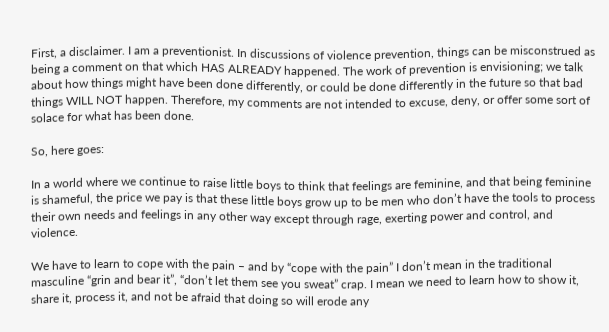First, a disclaimer. I am a preventionist. In discussions of violence prevention, things can be misconstrued as being a comment on that which HAS ALREADY happened. The work of prevention is envisioning; we talk about how things might have been done differently, or could be done differently in the future so that bad things WILL NOT happen. Therefore, my comments are not intended to excuse, deny, or offer some sort of solace for what has been done.

So, here goes:

In a world where we continue to raise little boys to think that feelings are feminine, and that being feminine is shameful, the price we pay is that these little boys grow up to be men who don’t have the tools to process their own needs and feelings in any other way except through rage, exerting power and control, and violence.

We have to learn to cope with the pain – and by “cope with the pain” I don’t mean in the traditional masculine “grin and bear it”, “don’t let them see you sweat” crap. I mean we need to learn how to show it, share it, process it, and not be afraid that doing so will erode any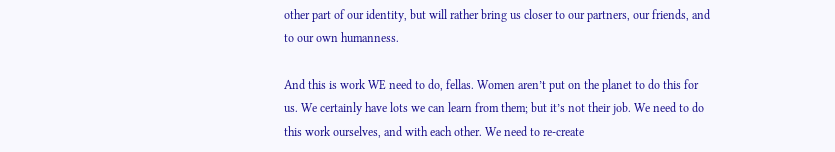other part of our identity, but will rather bring us closer to our partners, our friends, and to our own humanness.

And this is work WE need to do, fellas. Women aren’t put on the planet to do this for us. We certainly have lots we can learn from them; but it’s not their job. We need to do this work ourselves, and with each other. We need to re-create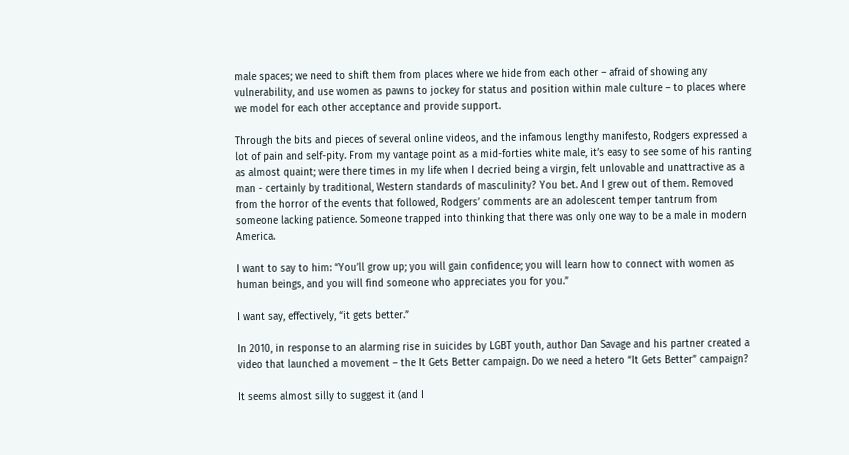male spaces; we need to shift them from places where we hide from each other – afraid of showing any vulnerability, and use women as pawns to jockey for status and position within male culture – to places where we model for each other acceptance and provide support.

Through the bits and pieces of several online videos, and the infamous lengthy manifesto, Rodgers expressed a lot of pain and self-pity. From my vantage point as a mid-forties white male, it’s easy to see some of his ranting as almost quaint; were there times in my life when I decried being a virgin, felt unlovable and unattractive as a man - certainly by traditional, Western standards of masculinity? You bet. And I grew out of them. Removed from the horror of the events that followed, Rodgers’ comments are an adolescent temper tantrum from someone lacking patience. Someone trapped into thinking that there was only one way to be a male in modern America.

I want to say to him: “You’ll grow up; you will gain confidence; you will learn how to connect with women as human beings, and you will find someone who appreciates you for you.”

I want say, effectively, “it gets better.”

In 2010, in response to an alarming rise in suicides by LGBT youth, author Dan Savage and his partner created a video that launched a movement – the It Gets Better campaign. Do we need a hetero “It Gets Better” campaign?

It seems almost silly to suggest it (and I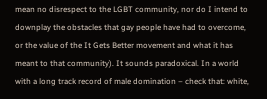mean no disrespect to the LGBT community, nor do I intend to downplay the obstacles that gay people have had to overcome, or the value of the It Gets Better movement and what it has meant to that community). It sounds paradoxical. In a world with a long track record of male domination – check that: white,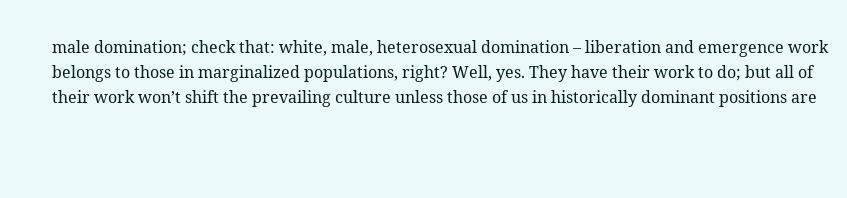male domination; check that: white, male, heterosexual domination – liberation and emergence work belongs to those in marginalized populations, right? Well, yes. They have their work to do; but all of their work won’t shift the prevailing culture unless those of us in historically dominant positions are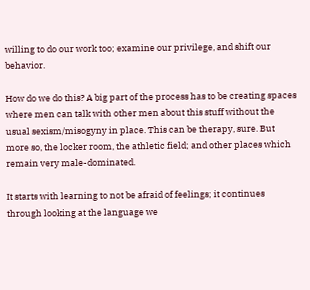willing to do our work too; examine our privilege, and shift our behavior.

How do we do this? A big part of the process has to be creating spaces where men can talk with other men about this stuff without the usual sexism/misogyny in place. This can be therapy, sure. But more so, the locker room, the athletic field; and other places which remain very male-dominated.

It starts with learning to not be afraid of feelings; it continues through looking at the language we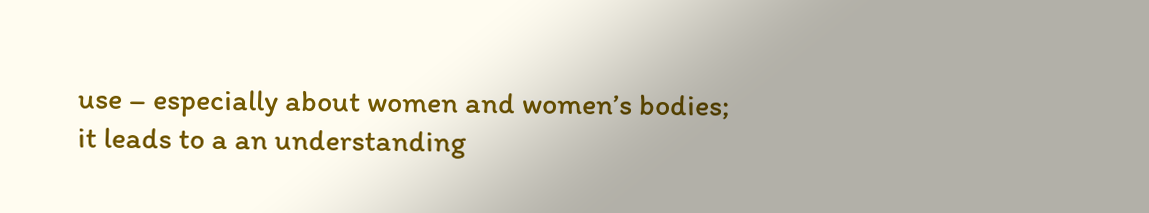use – especially about women and women’s bodies; it leads to a an understanding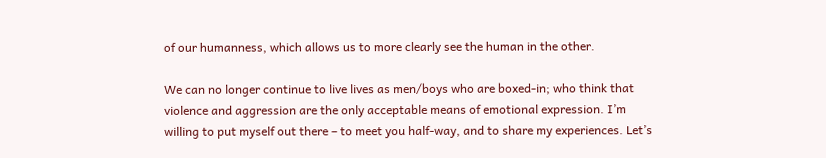of our humanness, which allows us to more clearly see the human in the other.

We can no longer continue to live lives as men/boys who are boxed-in; who think that violence and aggression are the only acceptable means of emotional expression. I’m willing to put myself out there – to meet you half-way, and to share my experiences. Let’s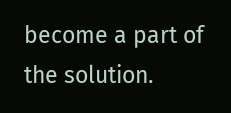become a part of the solution.